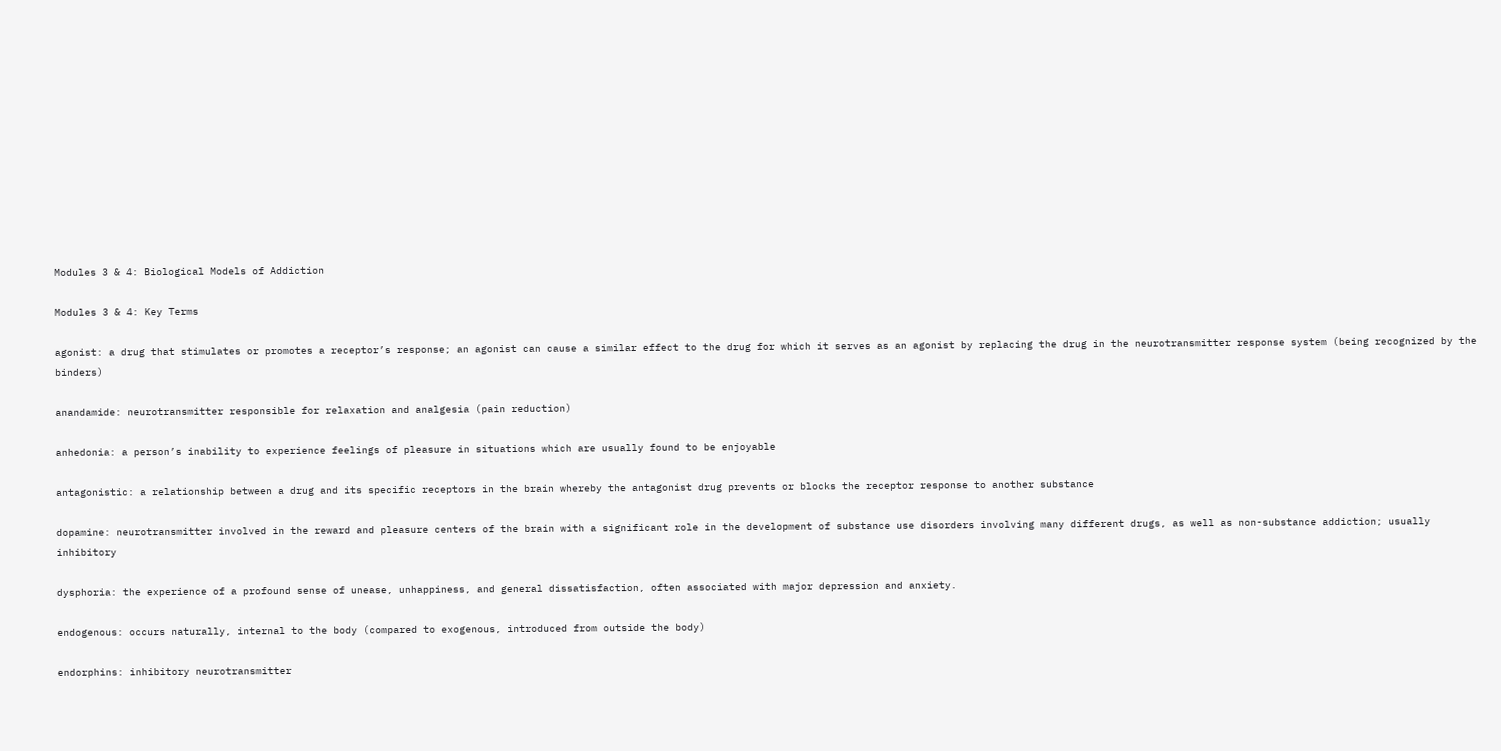Modules 3 & 4: Biological Models of Addiction

Modules 3 & 4: Key Terms

agonist: a drug that stimulates or promotes a receptor’s response; an agonist can cause a similar effect to the drug for which it serves as an agonist by replacing the drug in the neurotransmitter response system (being recognized by the binders)

anandamide: neurotransmitter responsible for relaxation and analgesia (pain reduction)

anhedonia: a person’s inability to experience feelings of pleasure in situations which are usually found to be enjoyable

antagonistic: a relationship between a drug and its specific receptors in the brain whereby the antagonist drug prevents or blocks the receptor response to another substance

dopamine: neurotransmitter involved in the reward and pleasure centers of the brain with a significant role in the development of substance use disorders involving many different drugs, as well as non-substance addiction; usually inhibitory

dysphoria: the experience of a profound sense of unease, unhappiness, and general dissatisfaction, often associated with major depression and anxiety.

endogenous: occurs naturally, internal to the body (compared to exogenous, introduced from outside the body)

endorphins: inhibitory neurotransmitter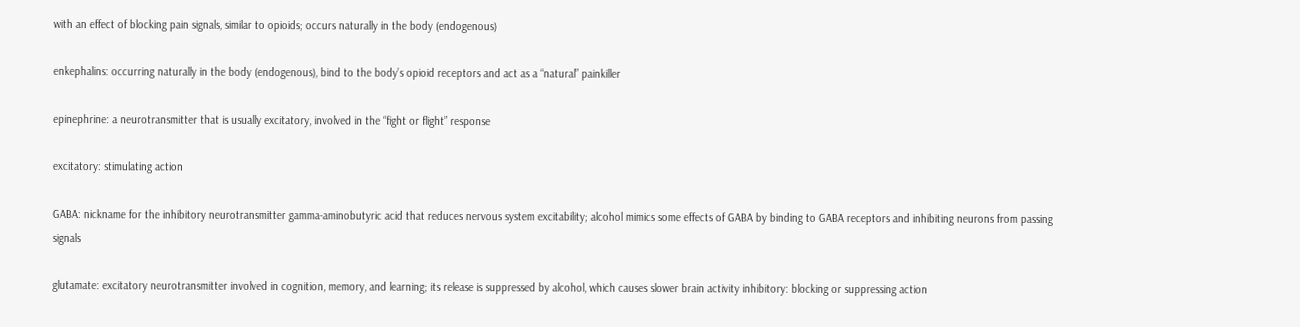with an effect of blocking pain signals, similar to opioids; occurs naturally in the body (endogenous)

enkephalins: occurring naturally in the body (endogenous), bind to the body’s opioid receptors and act as a “natural” painkiller

epinephrine: a neurotransmitter that is usually excitatory, involved in the “fight or flight” response

excitatory: stimulating action

GABA: nickname for the inhibitory neurotransmitter gamma-aminobutyric acid that reduces nervous system excitability; alcohol mimics some effects of GABA by binding to GABA receptors and inhibiting neurons from passing signals

glutamate: excitatory neurotransmitter involved in cognition, memory, and learning; its release is suppressed by alcohol, which causes slower brain activity inhibitory: blocking or suppressing action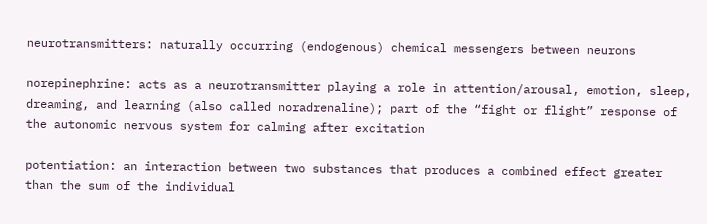neurotransmitters: naturally occurring (endogenous) chemical messengers between neurons

norepinephrine: acts as a neurotransmitter playing a role in attention/arousal, emotion, sleep, dreaming, and learning (also called noradrenaline); part of the “fight or flight” response of the autonomic nervous system for calming after excitation

potentiation: an interaction between two substances that produces a combined effect greater than the sum of the individual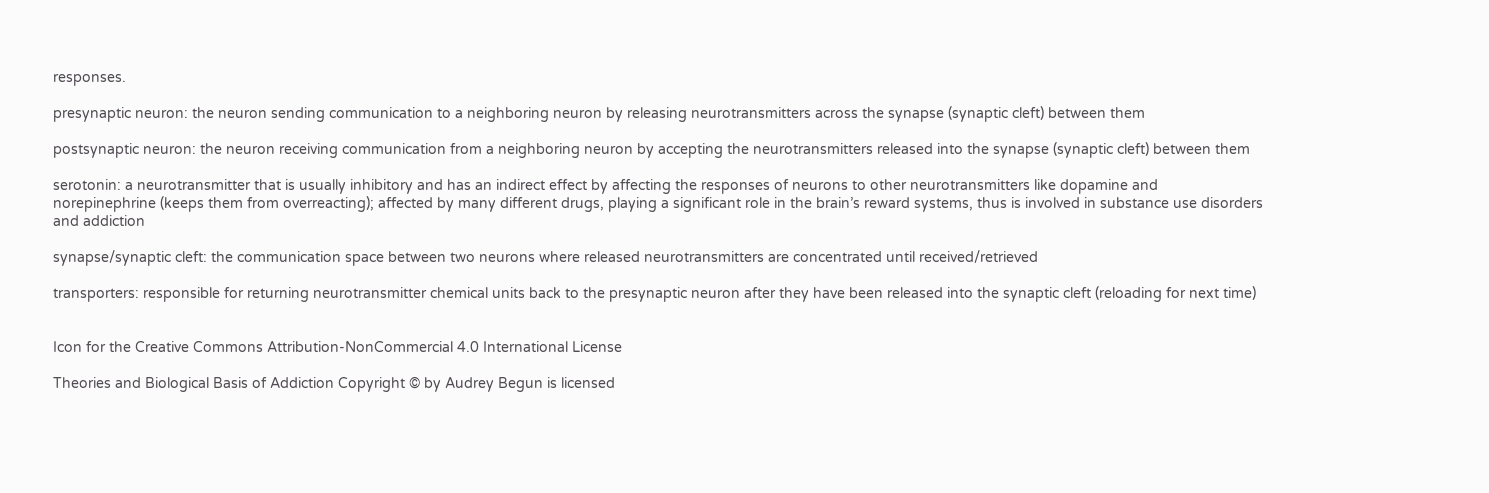responses.

presynaptic neuron: the neuron sending communication to a neighboring neuron by releasing neurotransmitters across the synapse (synaptic cleft) between them

postsynaptic neuron: the neuron receiving communication from a neighboring neuron by accepting the neurotransmitters released into the synapse (synaptic cleft) between them

serotonin: a neurotransmitter that is usually inhibitory and has an indirect effect by affecting the responses of neurons to other neurotransmitters like dopamine and norepinephrine (keeps them from overreacting); affected by many different drugs, playing a significant role in the brain’s reward systems, thus is involved in substance use disorders and addiction

synapse/synaptic cleft: the communication space between two neurons where released neurotransmitters are concentrated until received/retrieved

transporters: responsible for returning neurotransmitter chemical units back to the presynaptic neuron after they have been released into the synaptic cleft (reloading for next time)


Icon for the Creative Commons Attribution-NonCommercial 4.0 International License

Theories and Biological Basis of Addiction Copyright © by Audrey Begun is licensed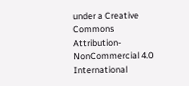under a Creative Commons Attribution-NonCommercial 4.0 International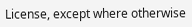License, except where otherwise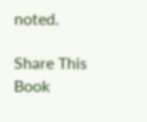noted.

Share This Book